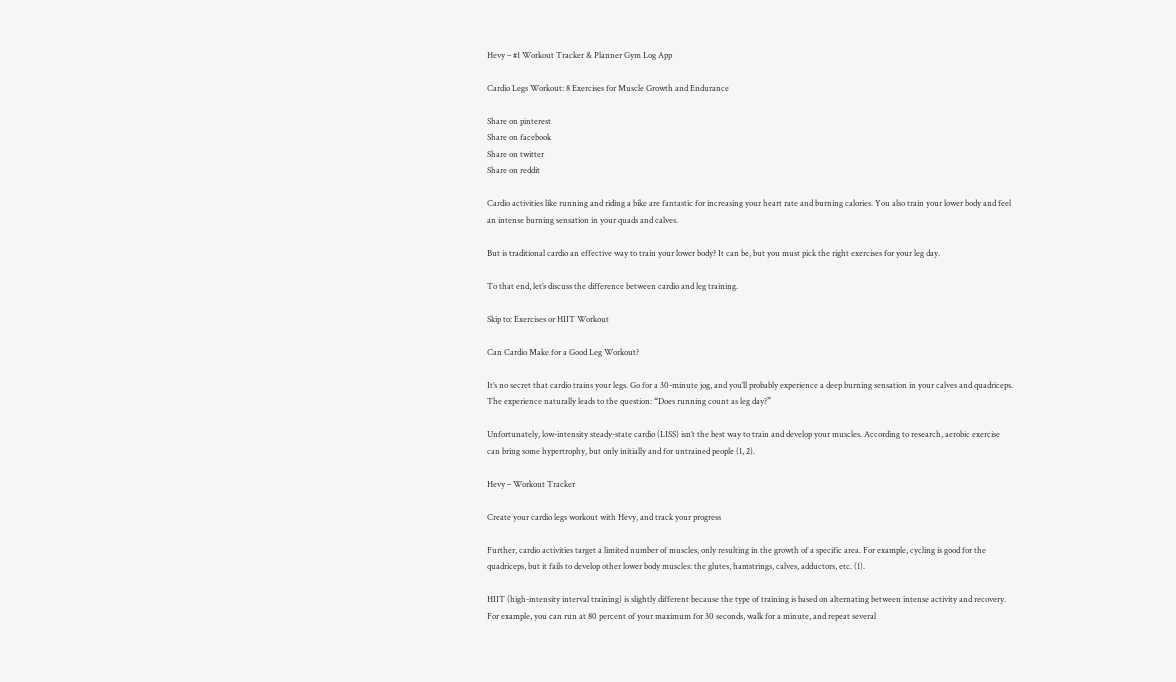Hevy – #1 Workout Tracker & Planner Gym Log App

Cardio Legs Workout: 8 Exercises for Muscle Growth and Endurance

Share on pinterest
Share on facebook
Share on twitter
Share on reddit

Cardio activities like running and riding a bike are fantastic for increasing your heart rate and burning calories. You also train your lower body and feel an intense burning sensation in your quads and calves.

But is traditional cardio an effective way to train your lower body? It can be, but you must pick the right exercises for your leg day.

To that end, let’s discuss the difference between cardio and leg training.

Skip to: Exercises or HIIT Workout

Can Cardio Make for a Good Leg Workout?

It’s no secret that cardio trains your legs. Go for a 30-minute jog, and you’ll probably experience a deep burning sensation in your calves and quadriceps. The experience naturally leads to the question: “Does running count as leg day?”

Unfortunately, low-intensity steady-state cardio (LISS) isn’t the best way to train and develop your muscles. According to research, aerobic exercise can bring some hypertrophy, but only initially and for untrained people (1, 2).

Hevy – Workout Tracker

Create your cardio legs workout with Hevy, and track your progress

Further, cardio activities target a limited number of muscles, only resulting in the growth of a specific area. For example, cycling is good for the quadriceps, but it fails to develop other lower body muscles: the glutes, hamstrings, calves, adductors, etc. (1).

HIIT (high-intensity interval training) is slightly different because the type of training is based on alternating between intense activity and recovery. For example, you can run at 80 percent of your maximum for 30 seconds, walk for a minute, and repeat several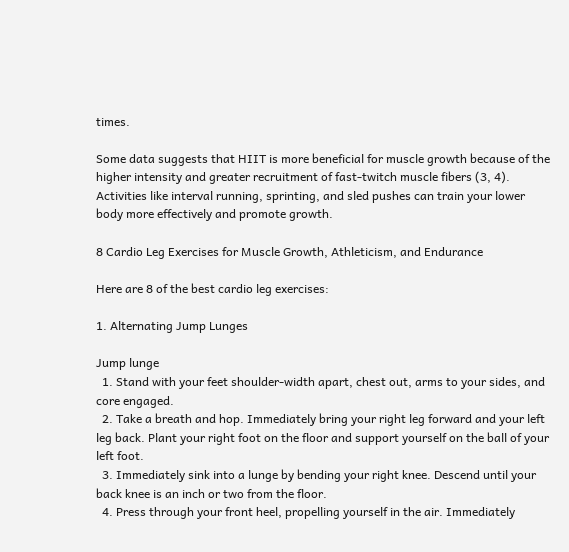times.

Some data suggests that HIIT is more beneficial for muscle growth because of the higher intensity and greater recruitment of fast-twitch muscle fibers (3, 4). Activities like interval running, sprinting, and sled pushes can train your lower body more effectively and promote growth.

8 Cardio Leg Exercises for Muscle Growth, Athleticism, and Endurance

Here are 8 of the best cardio leg exercises:

1. Alternating Jump Lunges

Jump lunge
  1. Stand with your feet shoulder-width apart, chest out, arms to your sides, and core engaged.
  2. Take a breath and hop. Immediately bring your right leg forward and your left leg back. Plant your right foot on the floor and support yourself on the ball of your left foot.
  3. Immediately sink into a lunge by bending your right knee. Descend until your back knee is an inch or two from the floor.
  4. Press through your front heel, propelling yourself in the air. Immediately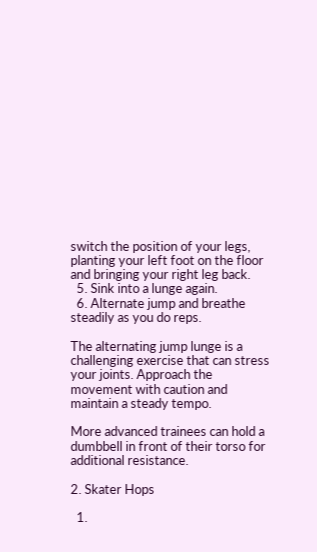switch the position of your legs, planting your left foot on the floor and bringing your right leg back.
  5. Sink into a lunge again.
  6. Alternate jump and breathe steadily as you do reps.

The alternating jump lunge is a challenging exercise that can stress your joints. Approach the movement with caution and maintain a steady tempo.

More advanced trainees can hold a dumbbell in front of their torso for additional resistance.

2. Skater Hops

  1.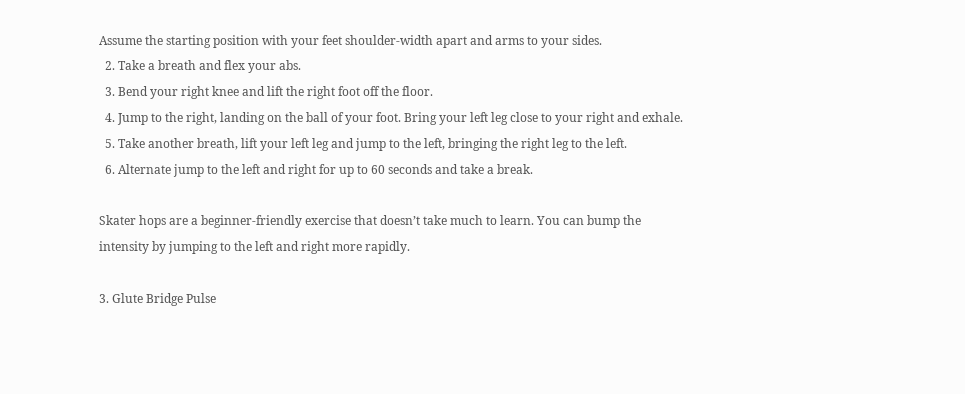Assume the starting position with your feet shoulder-width apart and arms to your sides.
  2. Take a breath and flex your abs.
  3. Bend your right knee and lift the right foot off the floor.
  4. Jump to the right, landing on the ball of your foot. Bring your left leg close to your right and exhale.
  5. Take another breath, lift your left leg and jump to the left, bringing the right leg to the left.
  6. Alternate jump to the left and right for up to 60 seconds and take a break.

Skater hops are a beginner-friendly exercise that doesn’t take much to learn. You can bump the intensity by jumping to the left and right more rapidly.

3. Glute Bridge Pulse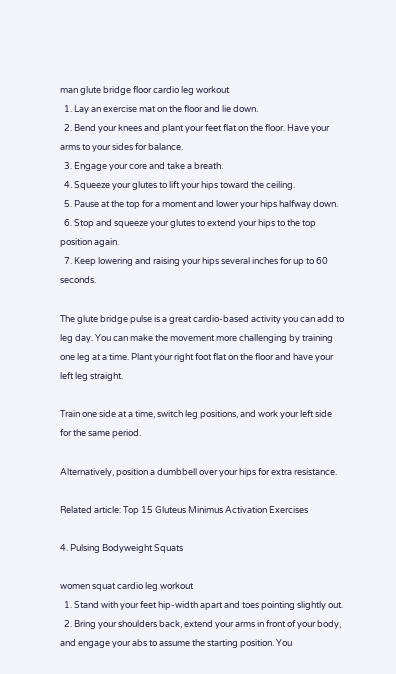man glute bridge floor cardio leg workout
  1. Lay an exercise mat on the floor and lie down.
  2. Bend your knees and plant your feet flat on the floor. Have your arms to your sides for balance.
  3. Engage your core and take a breath.
  4. Squeeze your glutes to lift your hips toward the ceiling.
  5. Pause at the top for a moment and lower your hips halfway down.
  6. Stop and squeeze your glutes to extend your hips to the top position again.
  7. Keep lowering and raising your hips several inches for up to 60 seconds.

The glute bridge pulse is a great cardio-based activity you can add to leg day. You can make the movement more challenging by training one leg at a time. Plant your right foot flat on the floor and have your left leg straight.

Train one side at a time, switch leg positions, and work your left side for the same period.

Alternatively, position a dumbbell over your hips for extra resistance.

Related article: Top 15 Gluteus Minimus Activation Exercises

4. Pulsing Bodyweight Squats

women squat cardio leg workout
  1. Stand with your feet hip-width apart and toes pointing slightly out.
  2. Bring your shoulders back, extend your arms in front of your body, and engage your abs to assume the starting position. You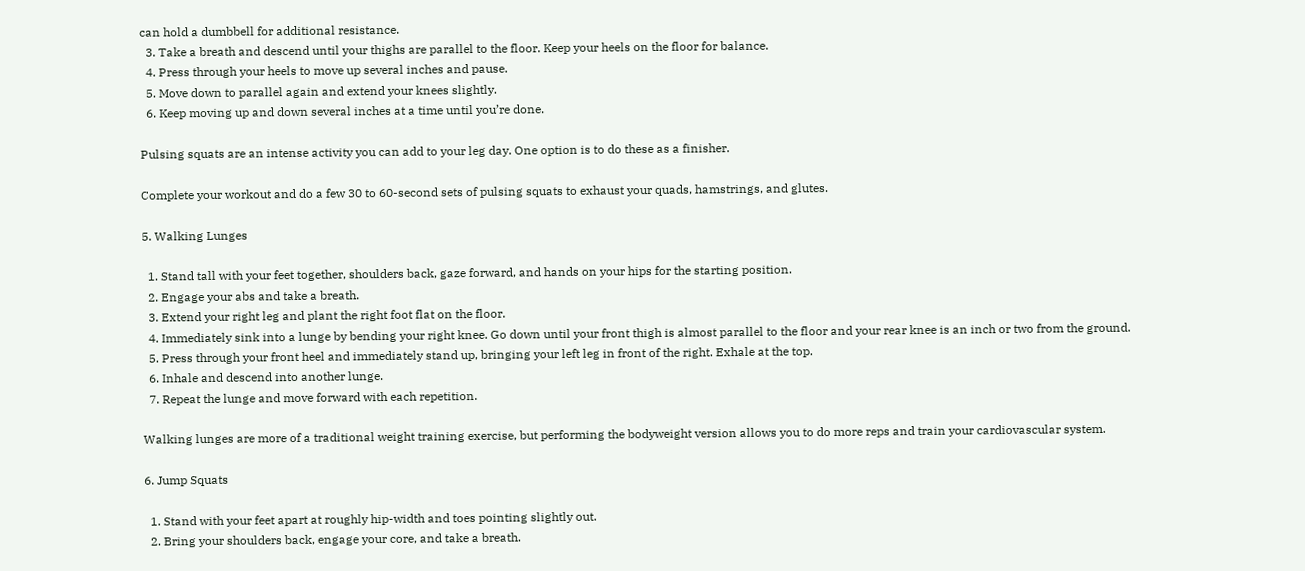can hold a dumbbell for additional resistance.
  3. Take a breath and descend until your thighs are parallel to the floor. Keep your heels on the floor for balance.
  4. Press through your heels to move up several inches and pause.
  5. Move down to parallel again and extend your knees slightly.
  6. Keep moving up and down several inches at a time until you’re done.

Pulsing squats are an intense activity you can add to your leg day. One option is to do these as a finisher.

Complete your workout and do a few 30 to 60-second sets of pulsing squats to exhaust your quads, hamstrings, and glutes.

5. Walking Lunges

  1. Stand tall with your feet together, shoulders back, gaze forward, and hands on your hips for the starting position.
  2. Engage your abs and take a breath.
  3. Extend your right leg and plant the right foot flat on the floor.
  4. Immediately sink into a lunge by bending your right knee. Go down until your front thigh is almost parallel to the floor and your rear knee is an inch or two from the ground.
  5. Press through your front heel and immediately stand up, bringing your left leg in front of the right. Exhale at the top.
  6. Inhale and descend into another lunge.
  7. Repeat the lunge and move forward with each repetition.

Walking lunges are more of a traditional weight training exercise, but performing the bodyweight version allows you to do more reps and train your cardiovascular system.

6. Jump Squats

  1. Stand with your feet apart at roughly hip-width and toes pointing slightly out.
  2. Bring your shoulders back, engage your core, and take a breath.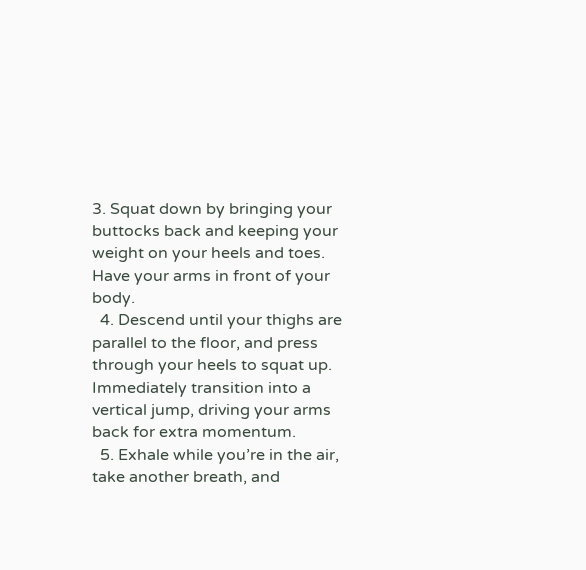3. Squat down by bringing your buttocks back and keeping your weight on your heels and toes. Have your arms in front of your body.
  4. Descend until your thighs are parallel to the floor, and press through your heels to squat up. Immediately transition into a vertical jump, driving your arms back for extra momentum.
  5. Exhale while you’re in the air, take another breath, and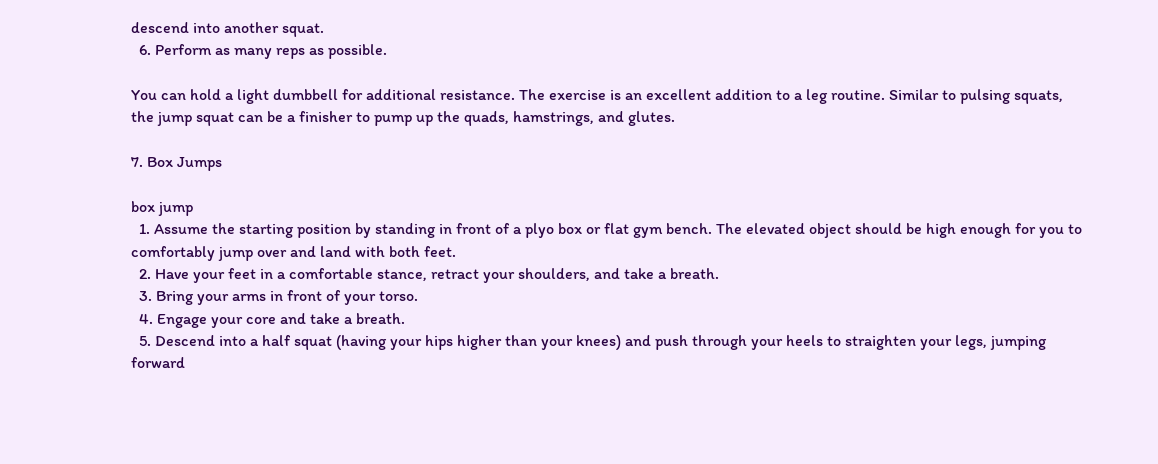descend into another squat.
  6. Perform as many reps as possible.

You can hold a light dumbbell for additional resistance. The exercise is an excellent addition to a leg routine. Similar to pulsing squats, the jump squat can be a finisher to pump up the quads, hamstrings, and glutes.

7. Box Jumps

box jump
  1. Assume the starting position by standing in front of a plyo box or flat gym bench. The elevated object should be high enough for you to comfortably jump over and land with both feet.
  2. Have your feet in a comfortable stance, retract your shoulders, and take a breath.
  3. Bring your arms in front of your torso.
  4. Engage your core and take a breath.
  5. Descend into a half squat (having your hips higher than your knees) and push through your heels to straighten your legs, jumping forward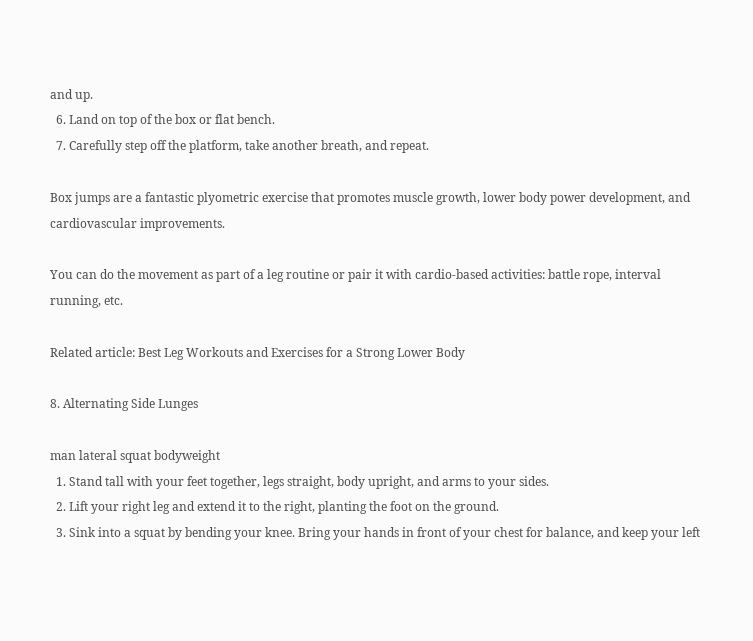and up.
  6. Land on top of the box or flat bench.
  7. Carefully step off the platform, take another breath, and repeat.

Box jumps are a fantastic plyometric exercise that promotes muscle growth, lower body power development, and cardiovascular improvements.

You can do the movement as part of a leg routine or pair it with cardio-based activities: battle rope, interval running, etc.

Related article: Best Leg Workouts and Exercises for a Strong Lower Body

8. Alternating Side Lunges

man lateral squat bodyweight
  1. Stand tall with your feet together, legs straight, body upright, and arms to your sides.
  2. Lift your right leg and extend it to the right, planting the foot on the ground.
  3. Sink into a squat by bending your knee. Bring your hands in front of your chest for balance, and keep your left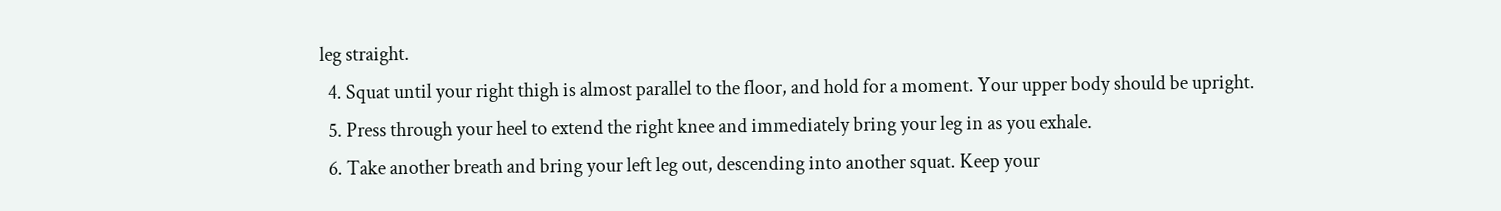leg straight.
  4. Squat until your right thigh is almost parallel to the floor, and hold for a moment. Your upper body should be upright.
  5. Press through your heel to extend the right knee and immediately bring your leg in as you exhale.
  6. Take another breath and bring your left leg out, descending into another squat. Keep your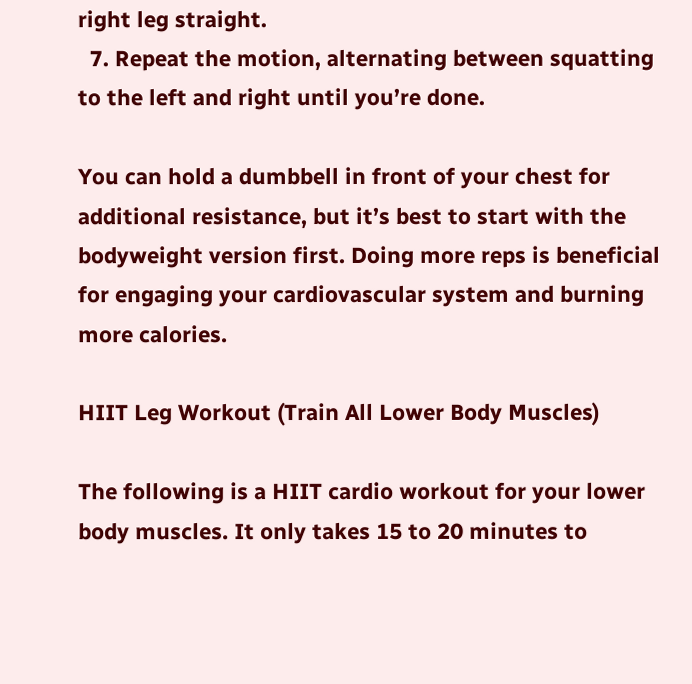right leg straight.
  7. Repeat the motion, alternating between squatting to the left and right until you’re done.

You can hold a dumbbell in front of your chest for additional resistance, but it’s best to start with the bodyweight version first. Doing more reps is beneficial for engaging your cardiovascular system and burning more calories.

HIIT Leg Workout (Train All Lower Body Muscles)

The following is a HIIT cardio workout for your lower body muscles. It only takes 15 to 20 minutes to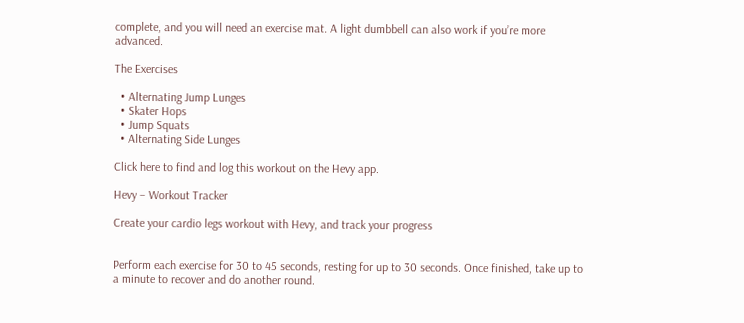complete, and you will need an exercise mat. A light dumbbell can also work if you’re more advanced.

The Exercises

  • Alternating Jump Lunges
  • Skater Hops
  • Jump Squats
  • Alternating Side Lunges

Click here to find and log this workout on the Hevy app.

Hevy – Workout Tracker

Create your cardio legs workout with Hevy, and track your progress


Perform each exercise for 30 to 45 seconds, resting for up to 30 seconds. Once finished, take up to a minute to recover and do another round.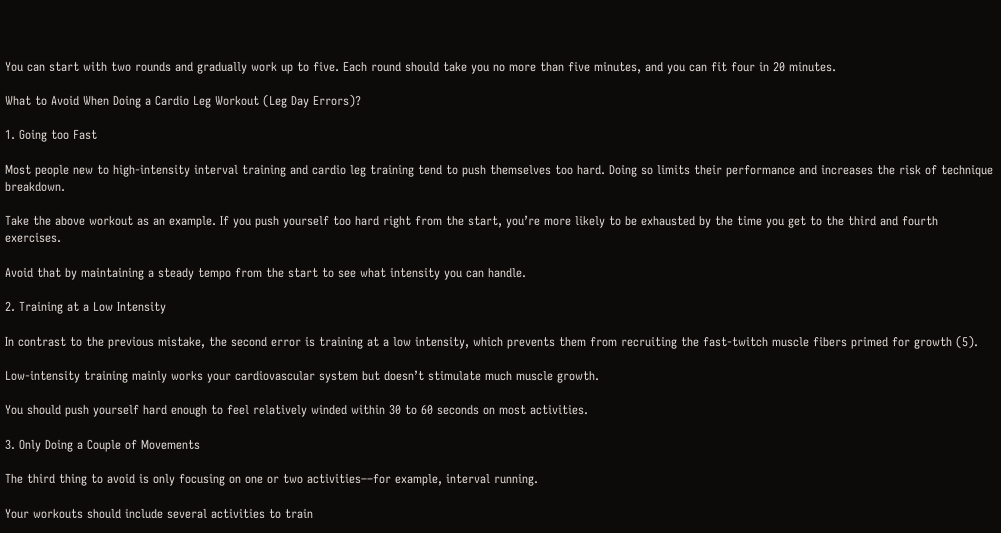You can start with two rounds and gradually work up to five. Each round should take you no more than five minutes, and you can fit four in 20 minutes.

What to Avoid When Doing a Cardio Leg Workout (Leg Day Errors)?

1. Going too Fast

Most people new to high-intensity interval training and cardio leg training tend to push themselves too hard. Doing so limits their performance and increases the risk of technique breakdown.

Take the above workout as an example. If you push yourself too hard right from the start, you’re more likely to be exhausted by the time you get to the third and fourth exercises.

Avoid that by maintaining a steady tempo from the start to see what intensity you can handle.

2. Training at a Low Intensity

In contrast to the previous mistake, the second error is training at a low intensity, which prevents them from recruiting the fast-twitch muscle fibers primed for growth (5).

Low-intensity training mainly works your cardiovascular system but doesn’t stimulate much muscle growth.

You should push yourself hard enough to feel relatively winded within 30 to 60 seconds on most activities.

3. Only Doing a Couple of Movements

The third thing to avoid is only focusing on one or two activities––for example, interval running.

Your workouts should include several activities to train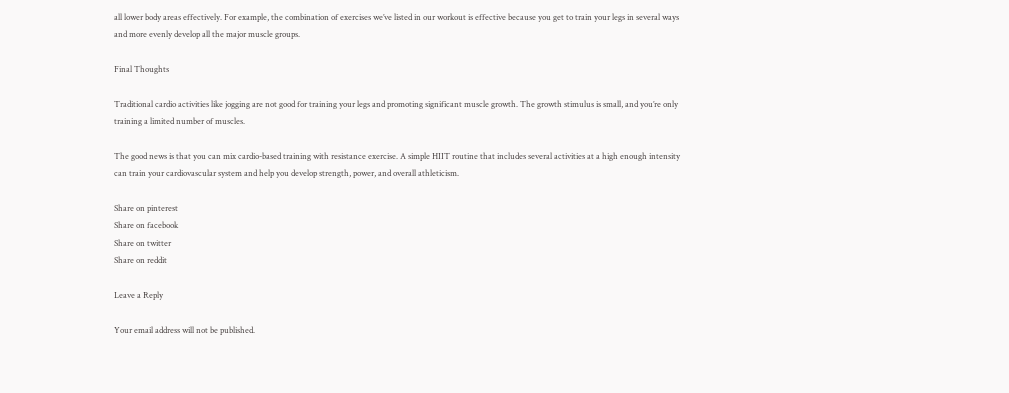all lower body areas effectively. For example, the combination of exercises we’ve listed in our workout is effective because you get to train your legs in several ways and more evenly develop all the major muscle groups.

Final Thoughts

Traditional cardio activities like jogging are not good for training your legs and promoting significant muscle growth. The growth stimulus is small, and you’re only training a limited number of muscles.

The good news is that you can mix cardio-based training with resistance exercise. A simple HIIT routine that includes several activities at a high enough intensity can train your cardiovascular system and help you develop strength, power, and overall athleticism.

Share on pinterest
Share on facebook
Share on twitter
Share on reddit

Leave a Reply

Your email address will not be published.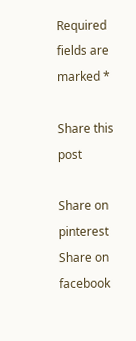Required fields are marked *

Share this post

Share on pinterest
Share on facebook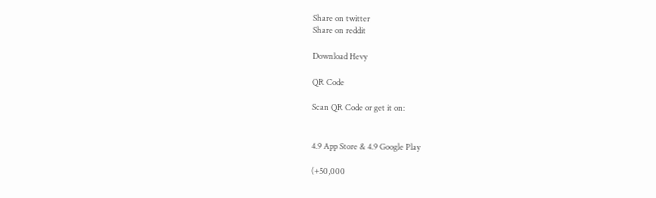Share on twitter
Share on reddit

Download Hevy

QR Code

Scan QR Code or get it on:


4.9 App Store & 4.9 Google Play

(+50,000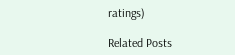ratings)

Related Posts